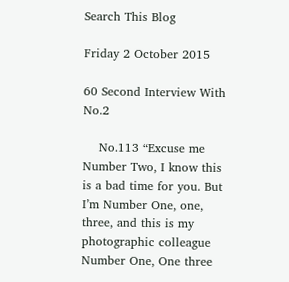Search This Blog

Friday 2 October 2015

60 Second Interview With No.2

    No.113 “Excuse me Number Two, I know this is a bad time for you. But I’m Number One, one, three, and this is my photographic colleague Number One, One three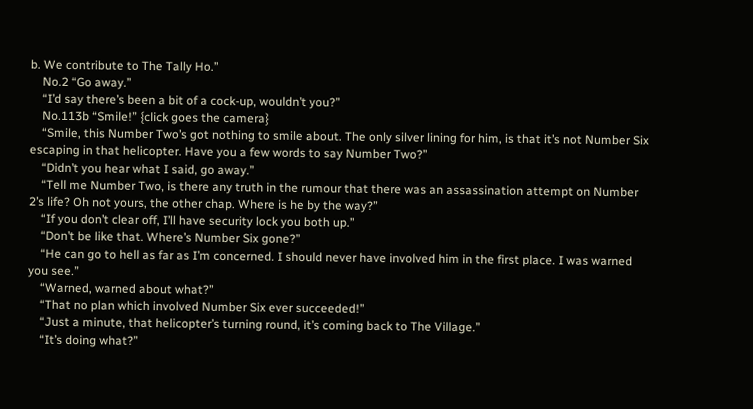b. We contribute to The Tally Ho.”
    No.2 “Go away.”
    “I’d say there’s been a bit of a cock-up, wouldn’t you?”
    No.113b “Smile!” {click goes the camera}
    “Smile, this Number Two’s got nothing to smile about. The only silver lining for him, is that it’s not Number Six escaping in that helicopter. Have you a few words to say Number Two?”
    “Didn’t you hear what I said, go away.”
    “Tell me Number Two, is there any truth in the rumour that there was an assassination attempt on Number 2’s life? Oh not yours, the other chap. Where is he by the way?”
    “If you don’t clear off, I’ll have security lock you both up.”
    “Don’t be like that. Where’s Number Six gone?”
    “He can go to hell as far as I’m concerned. I should never have involved him in the first place. I was warned you see.”
    “Warned, warned about what?”
    “That no plan which involved Number Six ever succeeded!”
    “Just a minute, that helicopter’s turning round, it’s coming back to The Village.”
    “It’s doing what?”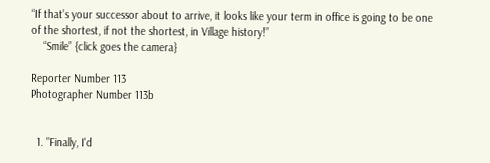“If that’s your successor about to arrive, it looks like your term in office is going to be one of the shortest, if not the shortest, in Village history!”
    “Smile” {click goes the camera}

Reporter Number 113
Photographer Number 113b


  1. "Finally, I'd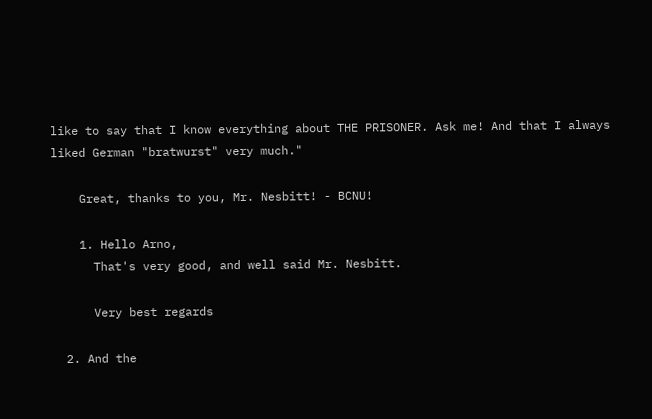like to say that I know everything about THE PRISONER. Ask me! And that I always liked German "bratwurst" very much."

    Great, thanks to you, Mr. Nesbitt! - BCNU!

    1. Hello Arno,
      That's very good, and well said Mr. Nesbitt.

      Very best regards

  2. And the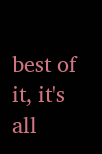best of it, it's all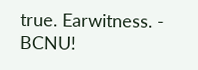true. Earwitness. - BCNU!